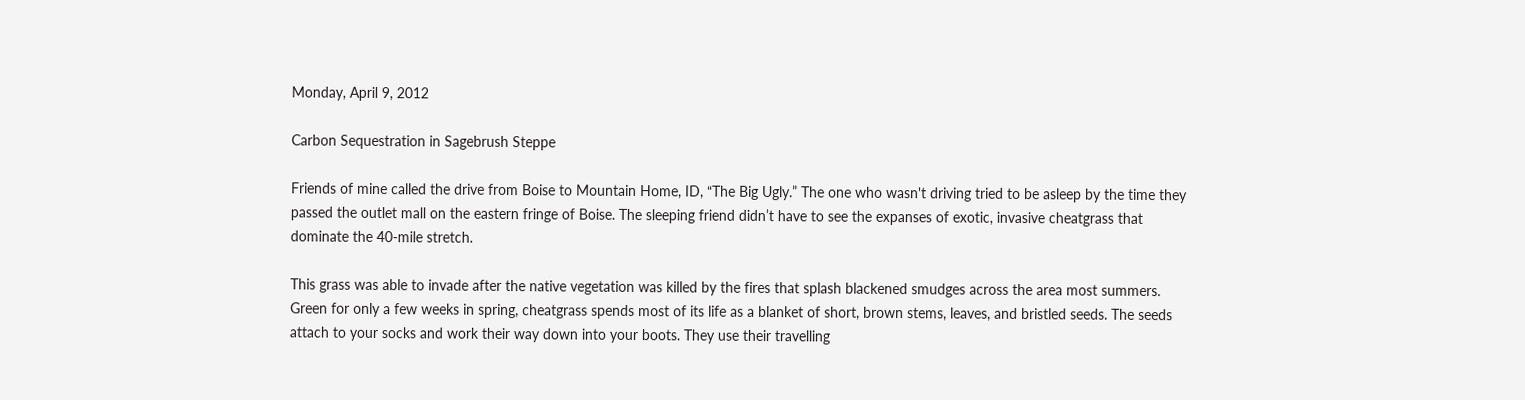Monday, April 9, 2012

Carbon Sequestration in Sagebrush Steppe

Friends of mine called the drive from Boise to Mountain Home, ID, “The Big Ugly.” The one who wasn't driving tried to be asleep by the time they passed the outlet mall on the eastern fringe of Boise. The sleeping friend didn’t have to see the expanses of exotic, invasive cheatgrass that dominate the 40-mile stretch.

This grass was able to invade after the native vegetation was killed by the fires that splash blackened smudges across the area most summers. Green for only a few weeks in spring, cheatgrass spends most of its life as a blanket of short, brown stems, leaves, and bristled seeds. The seeds attach to your socks and work their way down into your boots. They use their travelling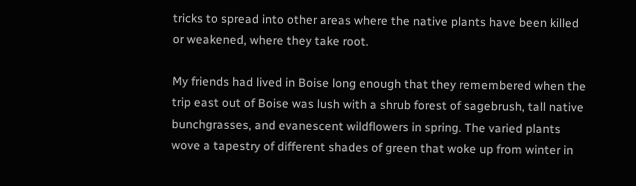tricks to spread into other areas where the native plants have been killed or weakened, where they take root.

My friends had lived in Boise long enough that they remembered when the trip east out of Boise was lush with a shrub forest of sagebrush, tall native bunchgrasses, and evanescent wildflowers in spring. The varied plants wove a tapestry of different shades of green that woke up from winter in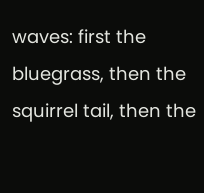waves: first the bluegrass, then the squirrel tail, then the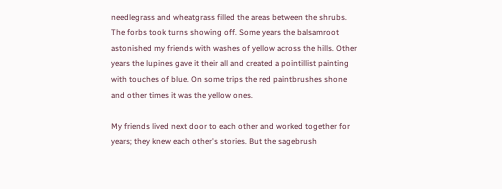needlegrass and wheatgrass filled the areas between the shrubs. The forbs took turns showing off. Some years the balsamroot astonished my friends with washes of yellow across the hills. Other years the lupines gave it their all and created a pointillist painting with touches of blue. On some trips the red paintbrushes shone and other times it was the yellow ones.

My friends lived next door to each other and worked together for years; they knew each other's stories. But the sagebrush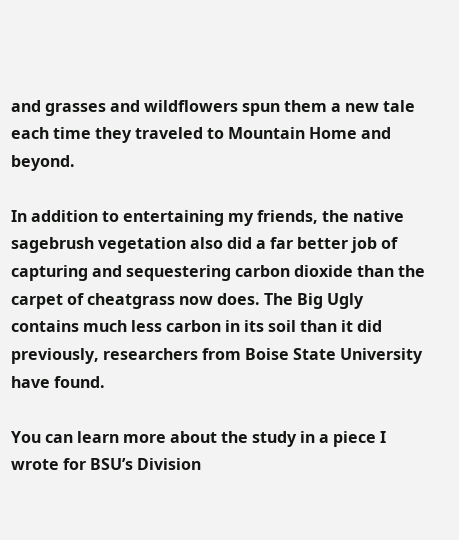and grasses and wildflowers spun them a new tale each time they traveled to Mountain Home and beyond.

In addition to entertaining my friends, the native sagebrush vegetation also did a far better job of capturing and sequestering carbon dioxide than the carpet of cheatgrass now does. The Big Ugly contains much less carbon in its soil than it did previously, researchers from Boise State University have found.

You can learn more about the study in a piece I wrote for BSU’s Division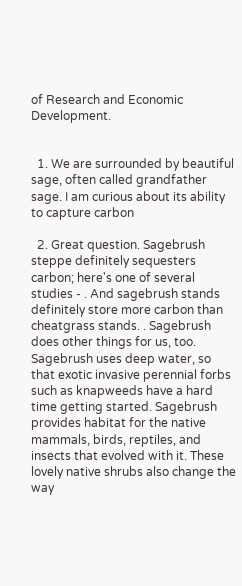of Research and Economic Development.


  1. We are surrounded by beautiful sage, often called grandfather sage. I am curious about its ability to capture carbon

  2. Great question. Sagebrush steppe definitely sequesters carbon; here's one of several studies - . And sagebrush stands definitely store more carbon than cheatgrass stands. . Sagebrush does other things for us, too. Sagebrush uses deep water, so that exotic invasive perennial forbs such as knapweeds have a hard time getting started. Sagebrush provides habitat for the native mammals, birds, reptiles, and insects that evolved with it. These lovely native shrubs also change the way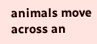animals move across an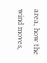area, how the wind moves,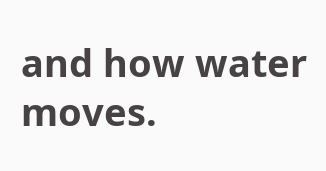and how water moves.